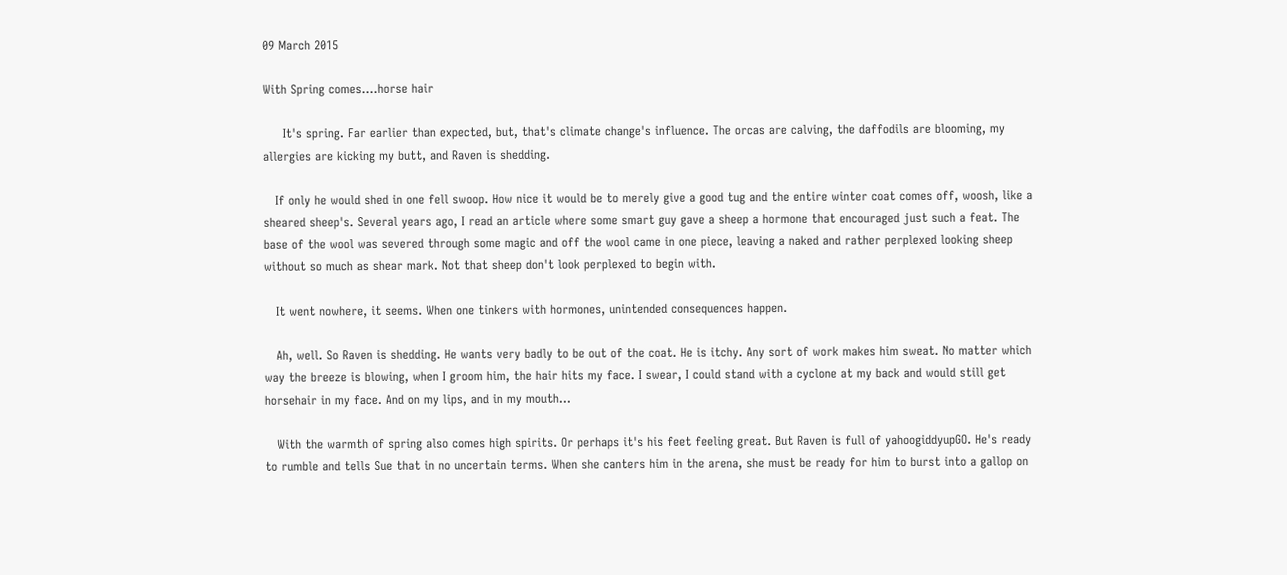09 March 2015

With Spring comes....horse hair

     It's spring. Far earlier than expected, but, that's climate change's influence. The orcas are calving, the daffodils are blooming, my allergies are kicking my butt, and Raven is shedding.

   If only he would shed in one fell swoop. How nice it would be to merely give a good tug and the entire winter coat comes off, woosh, like a sheared sheep's. Several years ago, I read an article where some smart guy gave a sheep a hormone that encouraged just such a feat. The base of the wool was severed through some magic and off the wool came in one piece, leaving a naked and rather perplexed looking sheep without so much as shear mark. Not that sheep don't look perplexed to begin with.

   It went nowhere, it seems. When one tinkers with hormones, unintended consequences happen.

   Ah, well. So Raven is shedding. He wants very badly to be out of the coat. He is itchy. Any sort of work makes him sweat. No matter which way the breeze is blowing, when I groom him, the hair hits my face. I swear, I could stand with a cyclone at my back and would still get horsehair in my face. And on my lips, and in my mouth...

   With the warmth of spring also comes high spirits. Or perhaps it's his feet feeling great. But Raven is full of yahoogiddyupGO. He's ready to rumble and tells Sue that in no uncertain terms. When she canters him in the arena, she must be ready for him to burst into a gallop on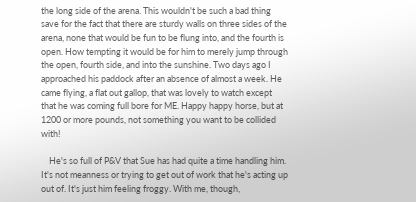the long side of the arena. This wouldn't be such a bad thing save for the fact that there are sturdy walls on three sides of the arena, none that would be fun to be flung into, and the fourth is open. How tempting it would be for him to merely jump through the open, fourth side, and into the sunshine. Two days ago I approached his paddock after an absence of almost a week. He came flying, a flat out gallop, that was lovely to watch except that he was coming full bore for ME. Happy happy horse, but at 1200 or more pounds, not something you want to be collided with!

    He's so full of P&V that Sue has had quite a time handling him. It's not meanness or trying to get out of work that he's acting up out of. It's just him feeling froggy. With me, though,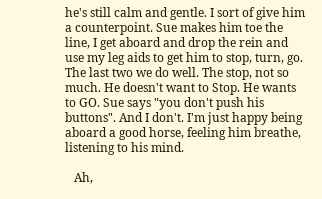he's still calm and gentle. I sort of give him a counterpoint. Sue makes him toe the line, I get aboard and drop the rein and use my leg aids to get him to stop, turn, go. The last two we do well. The stop, not so much. He doesn't want to Stop. He wants to GO. Sue says "you don't push his buttons". And I don't. I'm just happy being aboard a good horse, feeling him breathe, listening to his mind.

   Ah,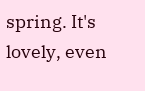spring. It's lovely, even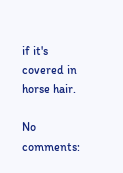if it's covered in horse hair.

No comments: